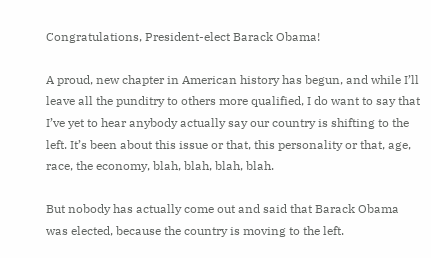Congratulations, President-elect Barack Obama!

A proud, new chapter in American history has begun, and while I’ll leave all the punditry to others more qualified, I do want to say that I’ve yet to hear anybody actually say our country is shifting to the left. It’s been about this issue or that, this personality or that, age, race, the economy, blah, blah, blah, blah.

But nobody has actually come out and said that Barack Obama was elected, because the country is moving to the left.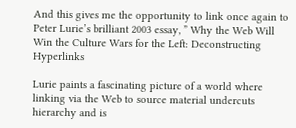And this gives me the opportunity to link once again to Peter Lurie’s brilliant 2003 essay, ” Why the Web Will Win the Culture Wars for the Left: Deconstructing Hyperlinks

Lurie paints a fascinating picture of a world where linking via the Web to source material undercuts hierarchy and is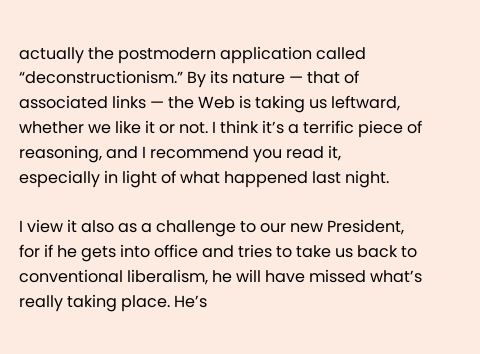actually the postmodern application called “deconstructionism.” By its nature — that of associated links — the Web is taking us leftward, whether we like it or not. I think it’s a terrific piece of reasoning, and I recommend you read it, especially in light of what happened last night.

I view it also as a challenge to our new President, for if he gets into office and tries to take us back to conventional liberalism, he will have missed what’s really taking place. He’s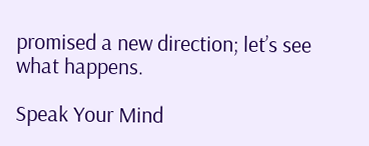promised a new direction; let’s see what happens.

Speak Your Mind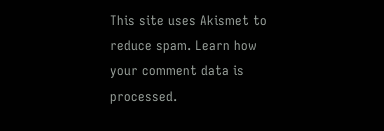This site uses Akismet to reduce spam. Learn how your comment data is processed.